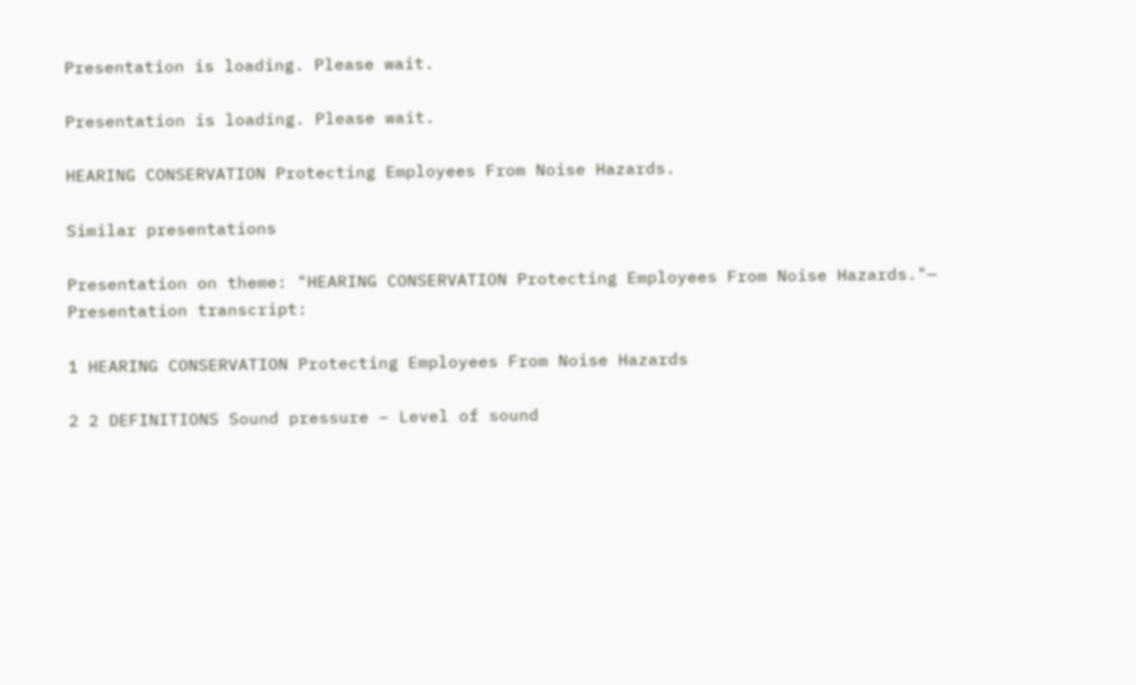Presentation is loading. Please wait.

Presentation is loading. Please wait.

HEARING CONSERVATION Protecting Employees From Noise Hazards.

Similar presentations

Presentation on theme: "HEARING CONSERVATION Protecting Employees From Noise Hazards."— Presentation transcript:

1 HEARING CONSERVATION Protecting Employees From Noise Hazards

2 2 DEFINITIONS Sound pressure – Level of sound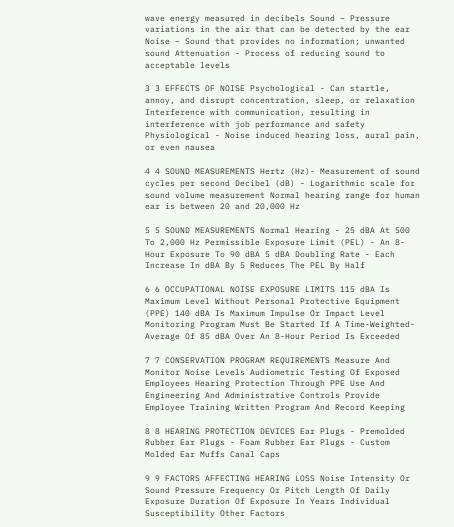wave energy measured in decibels Sound – Pressure variations in the air that can be detected by the ear Noise – Sound that provides no information; unwanted sound Attenuation - Process of reducing sound to acceptable levels

3 3 EFFECTS OF NOISE Psychological - Can startle, annoy, and disrupt concentration, sleep, or relaxation Interference with communication, resulting in interference with job performance and safety Physiological - Noise induced hearing loss, aural pain, or even nausea

4 4 SOUND MEASUREMENTS Hertz (Hz)- Measurement of sound cycles per second Decibel (dB) - Logarithmic scale for sound volume measurement Normal hearing range for human ear is between 20 and 20,000 Hz

5 5 SOUND MEASUREMENTS Normal Hearing - 25 dBA At 500 To 2,000 Hz Permissible Exposure Limit (PEL) - An 8- Hour Exposure To 90 dBA 5 dBA Doubling Rate - Each Increase In dBA By 5 Reduces The PEL By Half

6 6 OCCUPATIONAL NOISE EXPOSURE LIMITS 115 dBA Is Maximum Level Without Personal Protective Equipment (PPE) 140 dBA Is Maximum Impulse Or Impact Level Monitoring Program Must Be Started If A Time-Weighted-Average Of 85 dBA Over An 8-Hour Period Is Exceeded

7 7 CONSERVATION PROGRAM REQUIREMENTS Measure And Monitor Noise Levels Audiometric Testing Of Exposed Employees Hearing Protection Through PPE Use And Engineering And Administrative Controls Provide Employee Training Written Program And Record Keeping

8 8 HEARING PROTECTION DEVICES Ear Plugs - Premolded Rubber Ear Plugs - Foam Rubber Ear Plugs - Custom Molded Ear Muffs Canal Caps

9 9 FACTORS AFFECTING HEARING LOSS Noise Intensity Or Sound Pressure Frequency Or Pitch Length Of Daily Exposure Duration Of Exposure In Years Individual Susceptibility Other Factors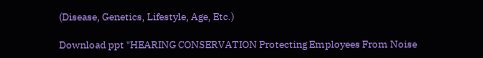(Disease, Genetics, Lifestyle, Age, Etc.)

Download ppt "HEARING CONSERVATION Protecting Employees From Noise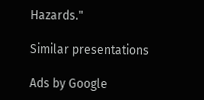Hazards."

Similar presentations

Ads by Google